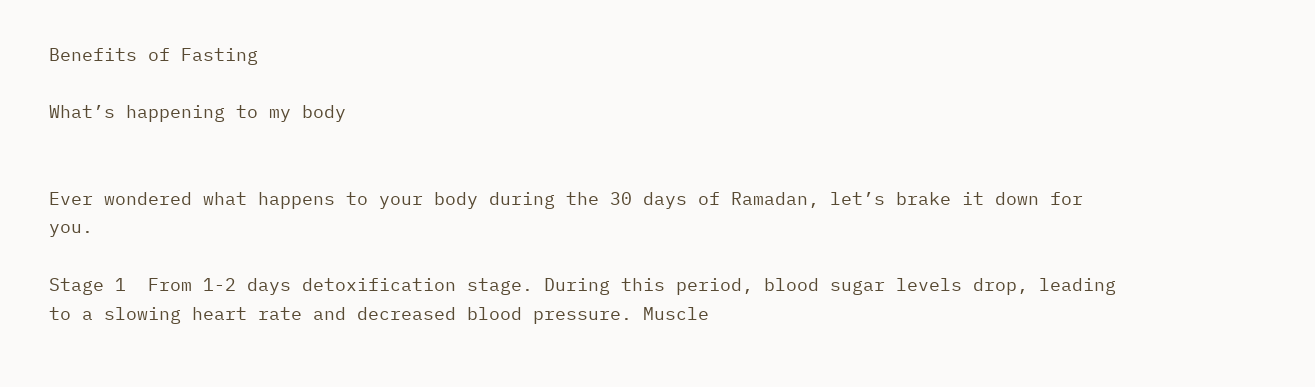Benefits of Fasting

What’s happening to my body


Ever wondered what happens to your body during the 30 days of Ramadan, let’s brake it down for you.

Stage 1  From 1-2 days detoxification stage. During this period, blood sugar levels drop, leading to a slowing heart rate and decreased blood pressure. Muscle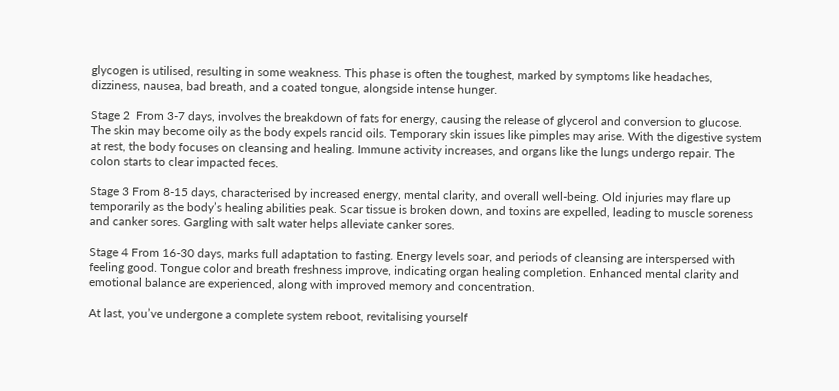glycogen is utilised, resulting in some weakness. This phase is often the toughest, marked by symptoms like headaches, dizziness, nausea, bad breath, and a coated tongue, alongside intense hunger.

Stage 2  From 3-7 days, involves the breakdown of fats for energy, causing the release of glycerol and conversion to glucose. The skin may become oily as the body expels rancid oils. Temporary skin issues like pimples may arise. With the digestive system at rest, the body focuses on cleansing and healing. Immune activity increases, and organs like the lungs undergo repair. The colon starts to clear impacted feces.

Stage 3 From 8-15 days, characterised by increased energy, mental clarity, and overall well-being. Old injuries may flare up temporarily as the body’s healing abilities peak. Scar tissue is broken down, and toxins are expelled, leading to muscle soreness and canker sores. Gargling with salt water helps alleviate canker sores.

Stage 4 From 16-30 days, marks full adaptation to fasting. Energy levels soar, and periods of cleansing are interspersed with feeling good. Tongue color and breath freshness improve, indicating organ healing completion. Enhanced mental clarity and emotional balance are experienced, along with improved memory and concentration.

At last, you’ve undergone a complete system reboot, revitalising yourself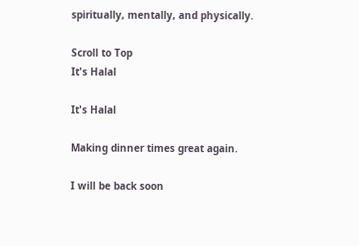spiritually, mentally, and physically.

Scroll to Top
It's Halal

It's Halal

Making dinner times great again.

I will be back soon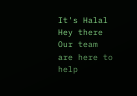It's Halal
Hey there
Our team are here to help